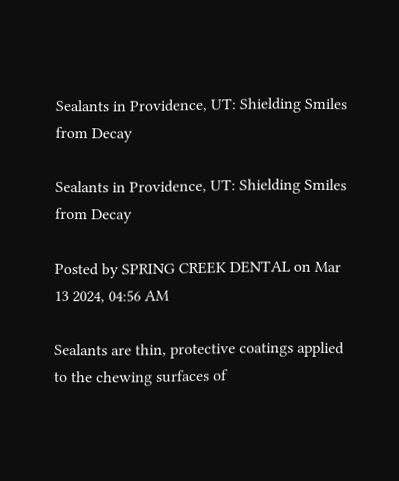Sealants in Providence, UT: Shielding Smiles from Decay

Sealants in Providence, UT: Shielding Smiles from Decay

Posted by SPRING CREEK DENTAL on Mar 13 2024, 04:56 AM

Sealants are thin, protective coatings applied to the chewing surfaces of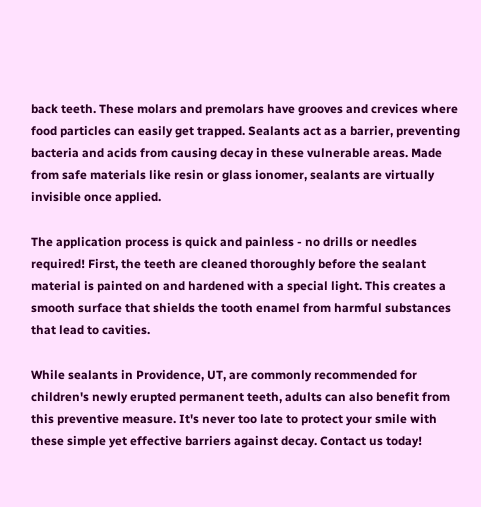back teeth. These molars and premolars have grooves and crevices where food particles can easily get trapped. Sealants act as a barrier, preventing bacteria and acids from causing decay in these vulnerable areas. Made from safe materials like resin or glass ionomer, sealants are virtually invisible once applied.

The application process is quick and painless - no drills or needles required! First, the teeth are cleaned thoroughly before the sealant material is painted on and hardened with a special light. This creates a smooth surface that shields the tooth enamel from harmful substances that lead to cavities.

While sealants in Providence, UT, are commonly recommended for children's newly erupted permanent teeth, adults can also benefit from this preventive measure. It's never too late to protect your smile with these simple yet effective barriers against decay. Contact us today!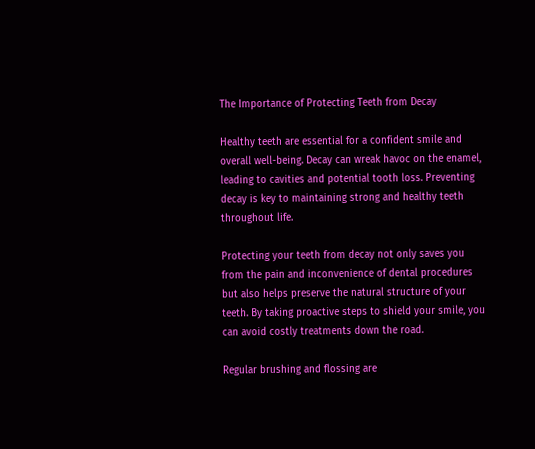The Importance of Protecting Teeth from Decay

Healthy teeth are essential for a confident smile and overall well-being. Decay can wreak havoc on the enamel, leading to cavities and potential tooth loss. Preventing decay is key to maintaining strong and healthy teeth throughout life.

Protecting your teeth from decay not only saves you from the pain and inconvenience of dental procedures but also helps preserve the natural structure of your teeth. By taking proactive steps to shield your smile, you can avoid costly treatments down the road.

Regular brushing and flossing are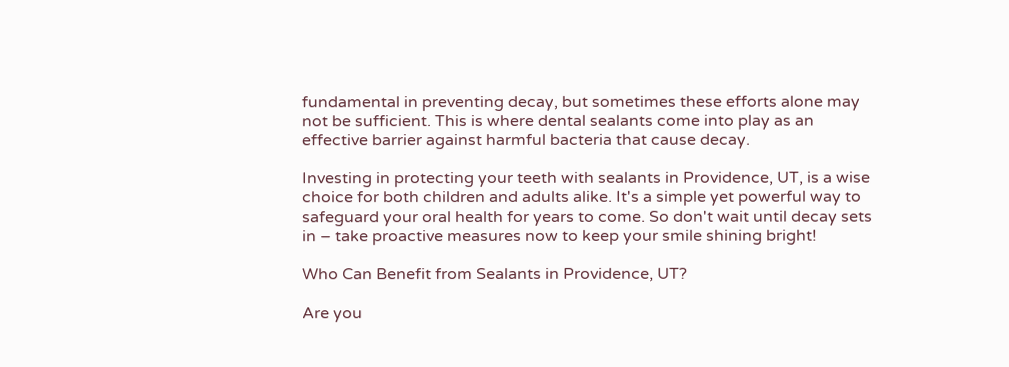fundamental in preventing decay, but sometimes these efforts alone may not be sufficient. This is where dental sealants come into play as an effective barrier against harmful bacteria that cause decay.

Investing in protecting your teeth with sealants in Providence, UT, is a wise choice for both children and adults alike. It's a simple yet powerful way to safeguard your oral health for years to come. So don't wait until decay sets in – take proactive measures now to keep your smile shining bright!

Who Can Benefit from Sealants in Providence, UT?

Are you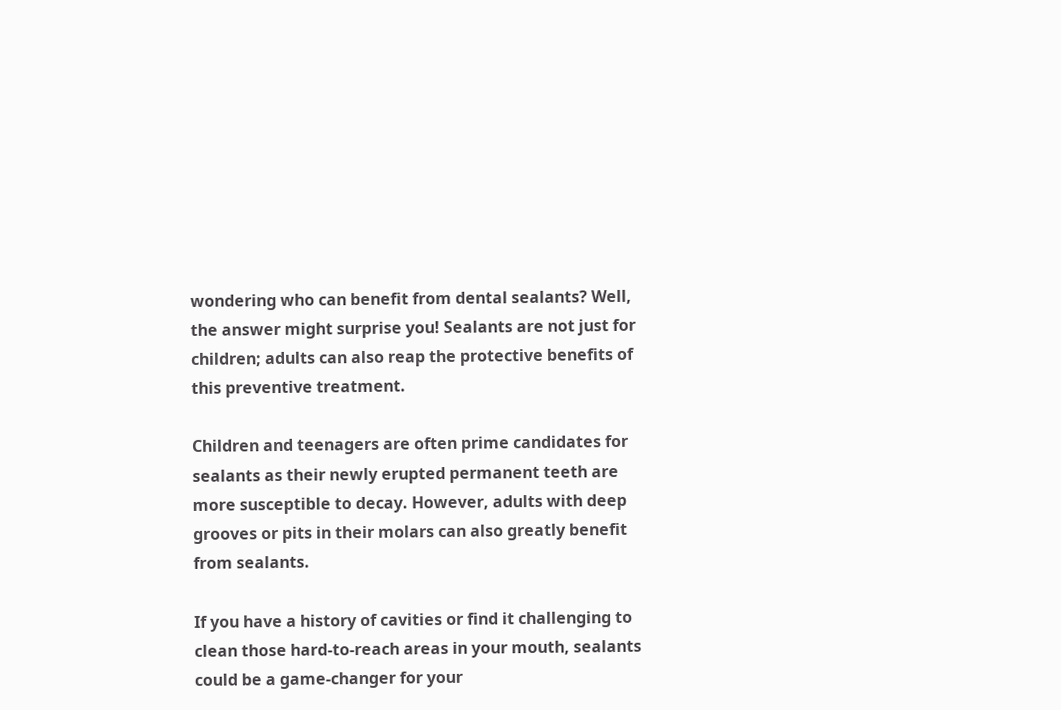wondering who can benefit from dental sealants? Well, the answer might surprise you! Sealants are not just for children; adults can also reap the protective benefits of this preventive treatment.

Children and teenagers are often prime candidates for sealants as their newly erupted permanent teeth are more susceptible to decay. However, adults with deep grooves or pits in their molars can also greatly benefit from sealants.

If you have a history of cavities or find it challenging to clean those hard-to-reach areas in your mouth, sealants could be a game-changer for your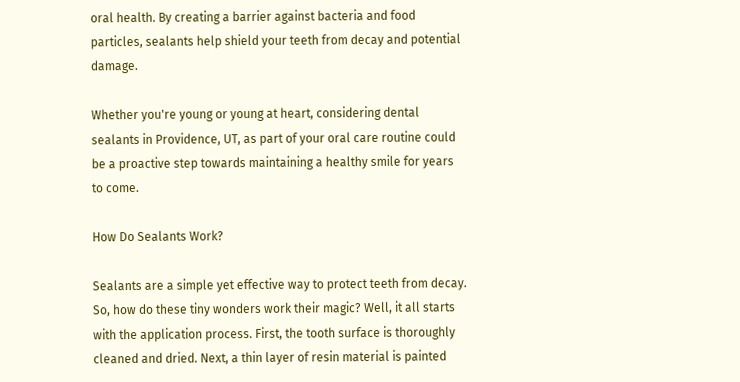oral health. By creating a barrier against bacteria and food particles, sealants help shield your teeth from decay and potential damage.

Whether you're young or young at heart, considering dental sealants in Providence, UT, as part of your oral care routine could be a proactive step towards maintaining a healthy smile for years to come.

How Do Sealants Work?

Sealants are a simple yet effective way to protect teeth from decay. So, how do these tiny wonders work their magic? Well, it all starts with the application process. First, the tooth surface is thoroughly cleaned and dried. Next, a thin layer of resin material is painted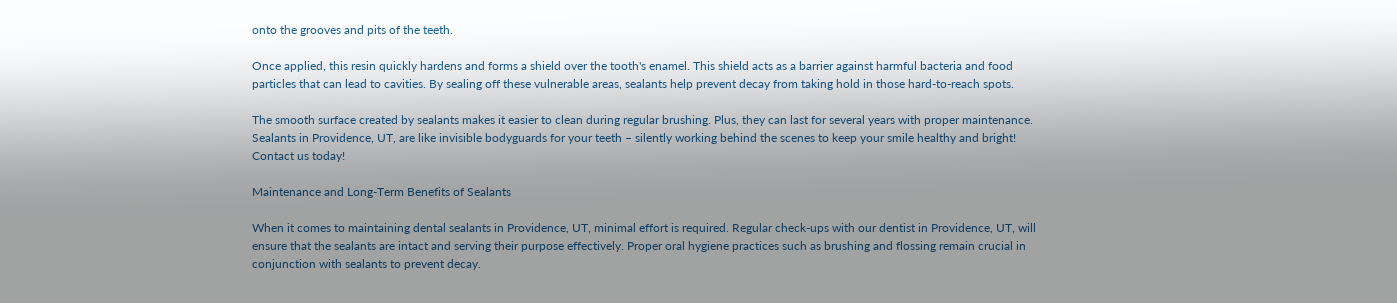onto the grooves and pits of the teeth.

Once applied, this resin quickly hardens and forms a shield over the tooth's enamel. This shield acts as a barrier against harmful bacteria and food particles that can lead to cavities. By sealing off these vulnerable areas, sealants help prevent decay from taking hold in those hard-to-reach spots.

The smooth surface created by sealants makes it easier to clean during regular brushing. Plus, they can last for several years with proper maintenance. Sealants in Providence, UT, are like invisible bodyguards for your teeth – silently working behind the scenes to keep your smile healthy and bright! Contact us today!

Maintenance and Long-Term Benefits of Sealants

When it comes to maintaining dental sealants in Providence, UT, minimal effort is required. Regular check-ups with our dentist in Providence, UT, will ensure that the sealants are intact and serving their purpose effectively. Proper oral hygiene practices such as brushing and flossing remain crucial in conjunction with sealants to prevent decay.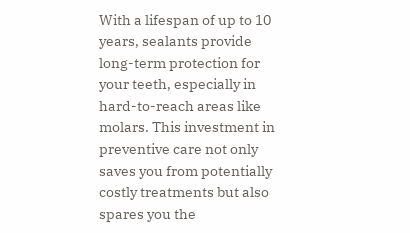With a lifespan of up to 10 years, sealants provide long-term protection for your teeth, especially in hard-to-reach areas like molars. This investment in preventive care not only saves you from potentially costly treatments but also spares you the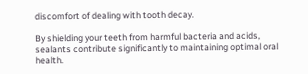discomfort of dealing with tooth decay.

By shielding your teeth from harmful bacteria and acids, sealants contribute significantly to maintaining optimal oral health.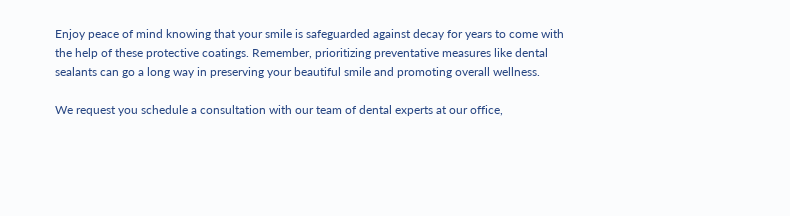Enjoy peace of mind knowing that your smile is safeguarded against decay for years to come with the help of these protective coatings. Remember, prioritizing preventative measures like dental sealants can go a long way in preserving your beautiful smile and promoting overall wellness.

We request you schedule a consultation with our team of dental experts at our office,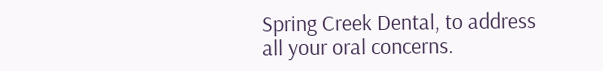Spring Creek Dental, to address all your oral concerns.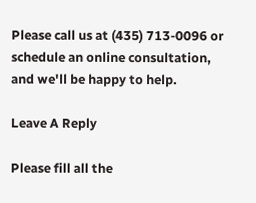Please call us at (435) 713-0096 or schedule an online consultation, and we'll be happy to help.

Leave A Reply

Please fill all the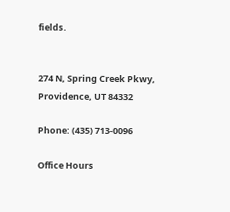fields.


274 N, Spring Creek Pkwy, Providence, UT 84332

Phone: (435) 713-0096

Office Hours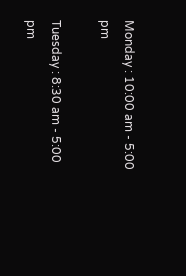Monday : 10:00 am - 5:00 pm

Tuesday : 8:30 am - 5:00 pm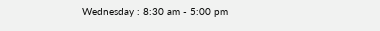Wednesday : 8:30 am - 5:00 pm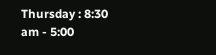Thursday : 8:30 am - 5:00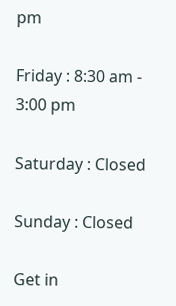pm

Friday : 8:30 am - 3:00 pm

Saturday : Closed

Sunday : Closed

Get in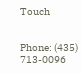Touch


Phone: (435) 713-0096